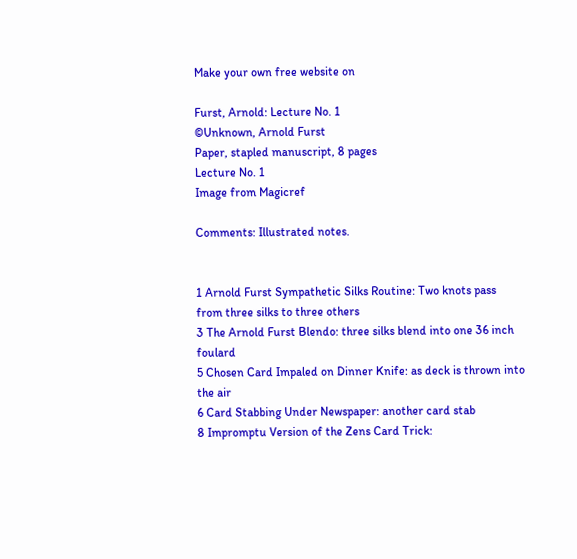Make your own free website on

Furst, Arnold: Lecture No. 1
©Unknown, Arnold Furst
Paper, stapled manuscript, 8 pages
Lecture No. 1
Image from Magicref

Comments: Illustrated notes.


1 Arnold Furst Sympathetic Silks Routine: Two knots pass from three silks to three others
3 The Arnold Furst Blendo: three silks blend into one 36 inch foulard
5 Chosen Card Impaled on Dinner Knife: as deck is thrown into the air
6 Card Stabbing Under Newspaper: another card stab
8 Impromptu Version of the Zens Card Trick: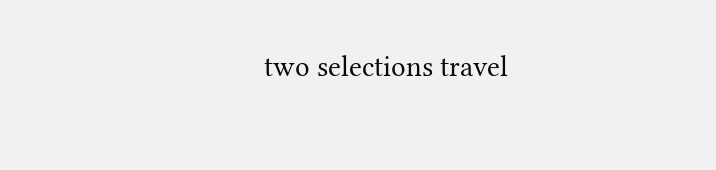two selections travel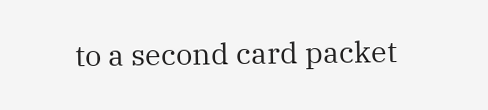to a second card packet